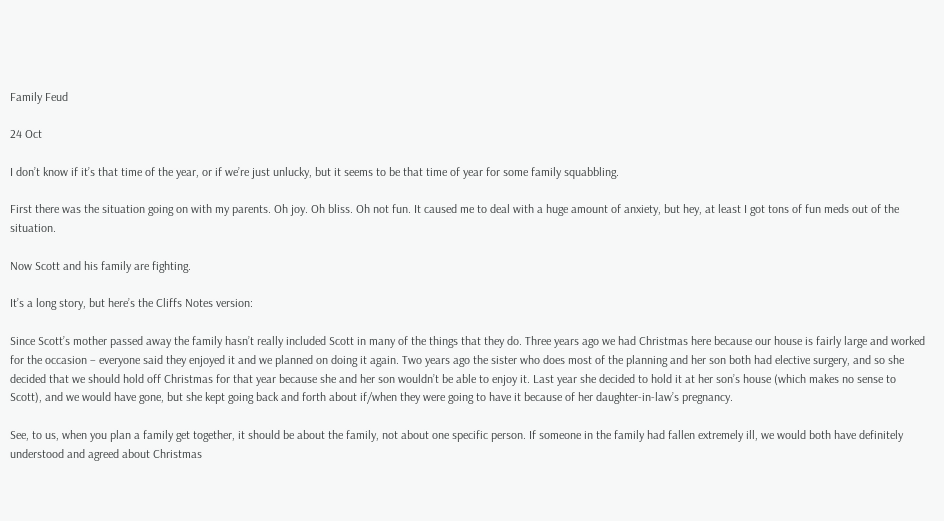Family Feud

24 Oct

I don’t know if it’s that time of the year, or if we’re just unlucky, but it seems to be that time of year for some family squabbling.

First there was the situation going on with my parents. Oh joy. Oh bliss. Oh not fun. It caused me to deal with a huge amount of anxiety, but hey, at least I got tons of fun meds out of the situation.

Now Scott and his family are fighting.

It’s a long story, but here’s the Cliffs Notes version:

Since Scott’s mother passed away the family hasn’t really included Scott in many of the things that they do. Three years ago we had Christmas here because our house is fairly large and worked for the occasion – everyone said they enjoyed it and we planned on doing it again. Two years ago the sister who does most of the planning and her son both had elective surgery, and so she decided that we should hold off Christmas for that year because she and her son wouldn’t be able to enjoy it. Last year she decided to hold it at her son’s house (which makes no sense to Scott), and we would have gone, but she kept going back and forth about if/when they were going to have it because of her daughter-in-law’s pregnancy.

See, to us, when you plan a family get together, it should be about the family, not about one specific person. If someone in the family had fallen extremely ill, we would both have definitely understood and agreed about Christmas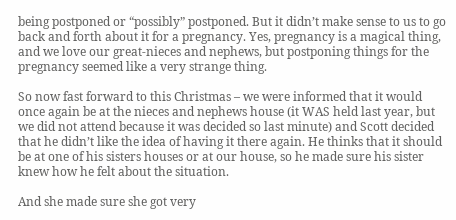being postponed or “possibly” postponed. But it didn’t make sense to us to go back and forth about it for a pregnancy. Yes, pregnancy is a magical thing, and we love our great-nieces and nephews, but postponing things for the pregnancy seemed like a very strange thing.

So now fast forward to this Christmas – we were informed that it would once again be at the nieces and nephews house (it WAS held last year, but we did not attend because it was decided so last minute) and Scott decided that he didn’t like the idea of having it there again. He thinks that it should be at one of his sisters houses or at our house, so he made sure his sister knew how he felt about the situation.

And she made sure she got very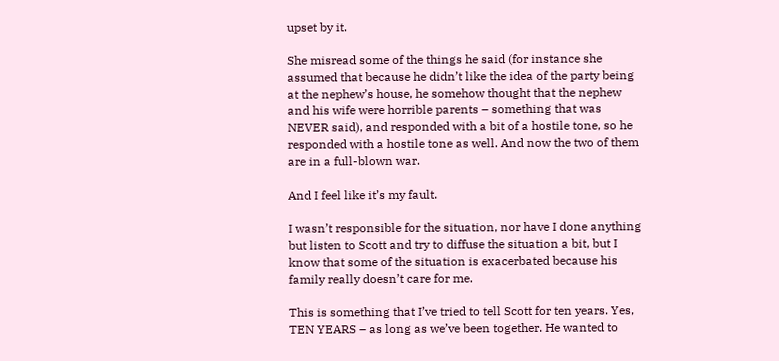upset by it.

She misread some of the things he said (for instance she assumed that because he didn’t like the idea of the party being at the nephew’s house, he somehow thought that the nephew and his wife were horrible parents – something that was NEVER said), and responded with a bit of a hostile tone, so he responded with a hostile tone as well. And now the two of them are in a full-blown war.

And I feel like it’s my fault.

I wasn’t responsible for the situation, nor have I done anything but listen to Scott and try to diffuse the situation a bit, but I know that some of the situation is exacerbated because his family really doesn’t care for me.

This is something that I’ve tried to tell Scott for ten years. Yes, TEN YEARS – as long as we’ve been together. He wanted to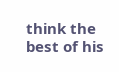think the best of his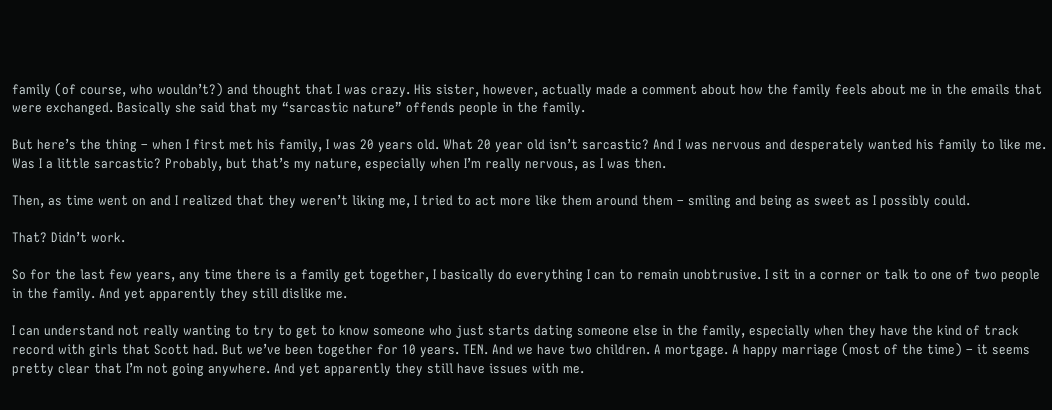family (of course, who wouldn’t?) and thought that I was crazy. His sister, however, actually made a comment about how the family feels about me in the emails that were exchanged. Basically she said that my “sarcastic nature” offends people in the family.

But here’s the thing – when I first met his family, I was 20 years old. What 20 year old isn’t sarcastic? And I was nervous and desperately wanted his family to like me. Was I a little sarcastic? Probably, but that’s my nature, especially when I’m really nervous, as I was then.

Then, as time went on and I realized that they weren’t liking me, I tried to act more like them around them – smiling and being as sweet as I possibly could.

That? Didn’t work.

So for the last few years, any time there is a family get together, I basically do everything I can to remain unobtrusive. I sit in a corner or talk to one of two people in the family. And yet apparently they still dislike me.

I can understand not really wanting to try to get to know someone who just starts dating someone else in the family, especially when they have the kind of track record with girls that Scott had. But we’ve been together for 10 years. TEN. And we have two children. A mortgage. A happy marriage (most of the time) – it seems pretty clear that I’m not going anywhere. And yet apparently they still have issues with me.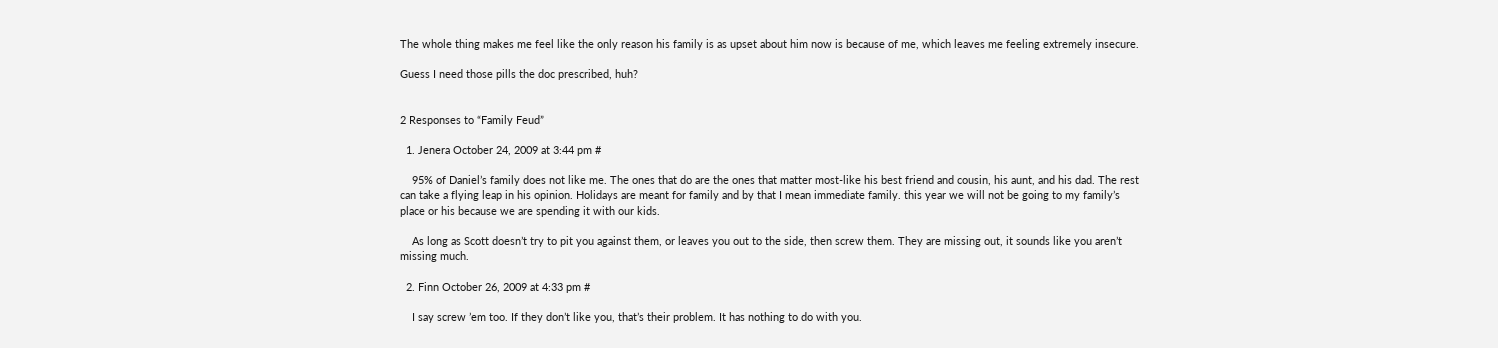The whole thing makes me feel like the only reason his family is as upset about him now is because of me, which leaves me feeling extremely insecure.

Guess I need those pills the doc prescribed, huh?


2 Responses to “Family Feud”

  1. Jenera October 24, 2009 at 3:44 pm #

    95% of Daniel’s family does not like me. The ones that do are the ones that matter most-like his best friend and cousin, his aunt, and his dad. The rest can take a flying leap in his opinion. Holidays are meant for family and by that I mean immediate family. this year we will not be going to my family’s place or his because we are spending it with our kids.

    As long as Scott doesn’t try to pit you against them, or leaves you out to the side, then screw them. They are missing out, it sounds like you aren’t missing much.

  2. Finn October 26, 2009 at 4:33 pm #

    I say screw ’em too. If they don’t like you, that’s their problem. It has nothing to do with you.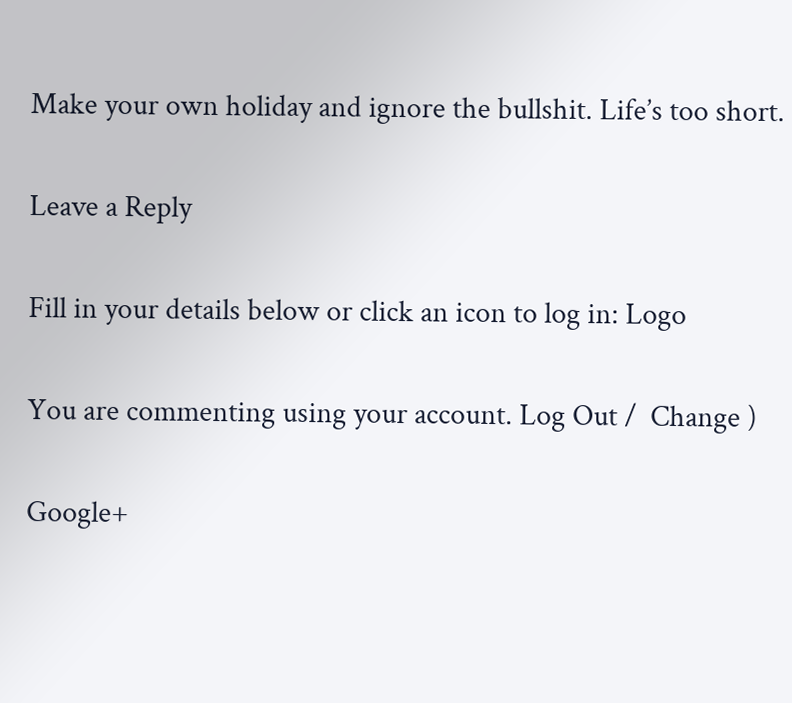Make your own holiday and ignore the bullshit. Life’s too short.

Leave a Reply

Fill in your details below or click an icon to log in: Logo

You are commenting using your account. Log Out /  Change )

Google+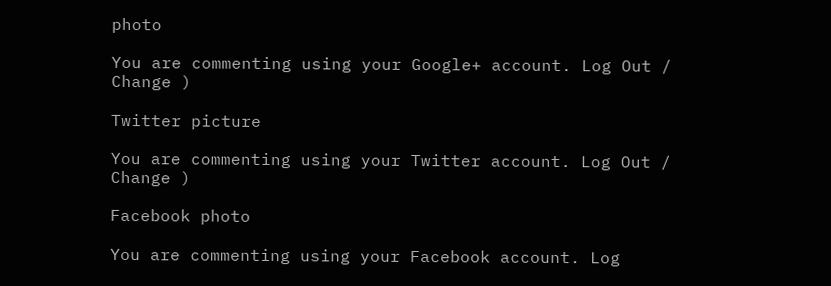photo

You are commenting using your Google+ account. Log Out /  Change )

Twitter picture

You are commenting using your Twitter account. Log Out /  Change )

Facebook photo

You are commenting using your Facebook account. Log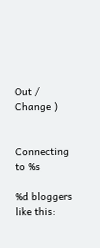Out /  Change )


Connecting to %s

%d bloggers like this: